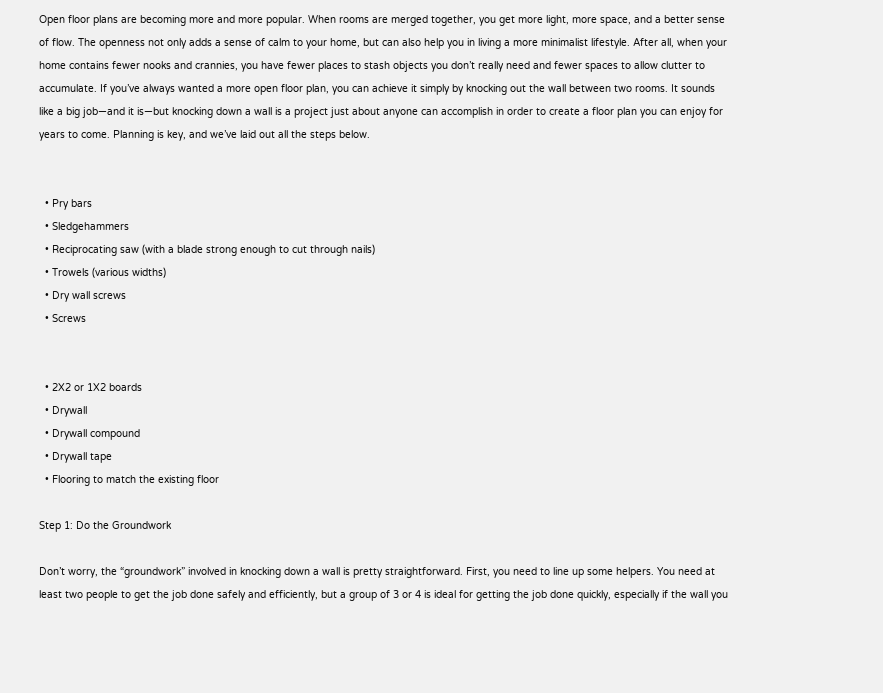Open floor plans are becoming more and more popular. When rooms are merged together, you get more light, more space, and a better sense of flow. The openness not only adds a sense of calm to your home, but can also help you in living a more minimalist lifestyle. After all, when your home contains fewer nooks and crannies, you have fewer places to stash objects you don’t really need and fewer spaces to allow clutter to accumulate. If you’ve always wanted a more open floor plan, you can achieve it simply by knocking out the wall between two rooms. It sounds like a big job—and it is—but knocking down a wall is a project just about anyone can accomplish in order to create a floor plan you can enjoy for years to come. Planning is key, and we’ve laid out all the steps below.


  • Pry bars
  • Sledgehammers
  • Reciprocating saw (with a blade strong enough to cut through nails)
  • Trowels (various widths)
  • Dry wall screws
  • Screws


  • 2X2 or 1X2 boards
  • Drywall
  • Drywall compound
  • Drywall tape
  • Flooring to match the existing floor

Step 1: Do the Groundwork

Don’t worry, the “groundwork” involved in knocking down a wall is pretty straightforward. First, you need to line up some helpers. You need at least two people to get the job done safely and efficiently, but a group of 3 or 4 is ideal for getting the job done quickly, especially if the wall you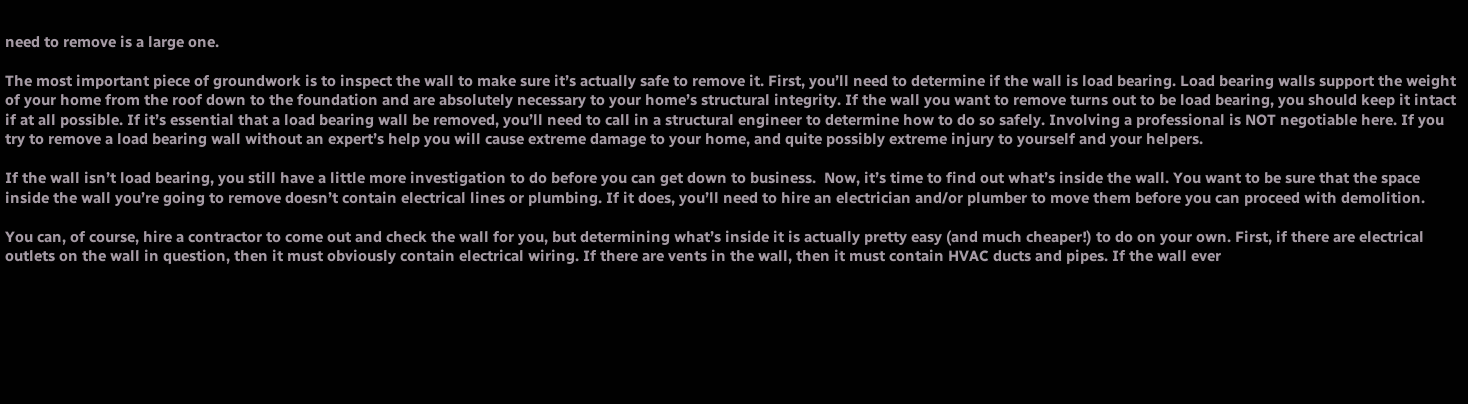need to remove is a large one.

The most important piece of groundwork is to inspect the wall to make sure it’s actually safe to remove it. First, you’ll need to determine if the wall is load bearing. Load bearing walls support the weight of your home from the roof down to the foundation and are absolutely necessary to your home’s structural integrity. If the wall you want to remove turns out to be load bearing, you should keep it intact if at all possible. If it’s essential that a load bearing wall be removed, you’ll need to call in a structural engineer to determine how to do so safely. Involving a professional is NOT negotiable here. If you try to remove a load bearing wall without an expert’s help you will cause extreme damage to your home, and quite possibly extreme injury to yourself and your helpers.

If the wall isn’t load bearing, you still have a little more investigation to do before you can get down to business.  Now, it’s time to find out what’s inside the wall. You want to be sure that the space inside the wall you’re going to remove doesn’t contain electrical lines or plumbing. If it does, you’ll need to hire an electrician and/or plumber to move them before you can proceed with demolition.

You can, of course, hire a contractor to come out and check the wall for you, but determining what’s inside it is actually pretty easy (and much cheaper!) to do on your own. First, if there are electrical outlets on the wall in question, then it must obviously contain electrical wiring. If there are vents in the wall, then it must contain HVAC ducts and pipes. If the wall ever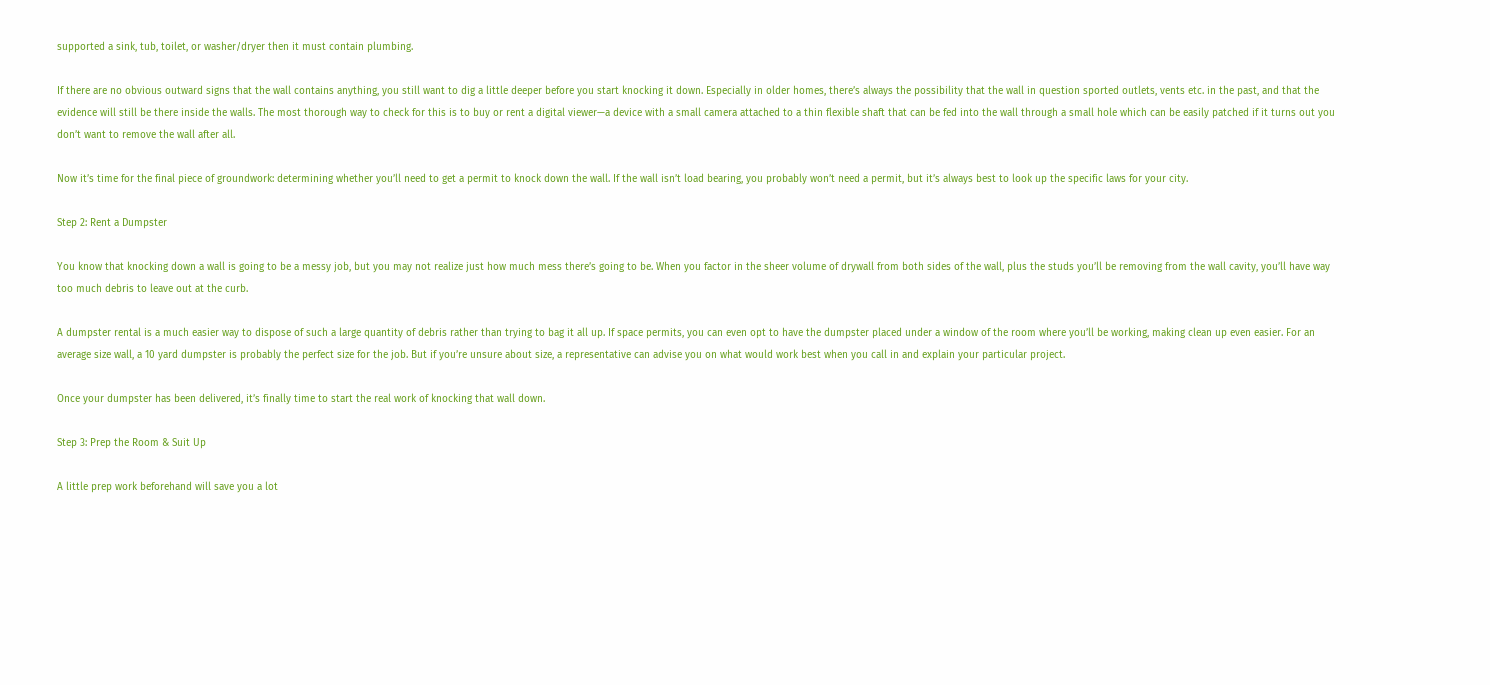supported a sink, tub, toilet, or washer/dryer then it must contain plumbing.

If there are no obvious outward signs that the wall contains anything, you still want to dig a little deeper before you start knocking it down. Especially in older homes, there’s always the possibility that the wall in question sported outlets, vents etc. in the past, and that the evidence will still be there inside the walls. The most thorough way to check for this is to buy or rent a digital viewer—a device with a small camera attached to a thin flexible shaft that can be fed into the wall through a small hole which can be easily patched if it turns out you don’t want to remove the wall after all.

Now it’s time for the final piece of groundwork: determining whether you’ll need to get a permit to knock down the wall. If the wall isn’t load bearing, you probably won’t need a permit, but it’s always best to look up the specific laws for your city.

Step 2: Rent a Dumpster

You know that knocking down a wall is going to be a messy job, but you may not realize just how much mess there’s going to be. When you factor in the sheer volume of drywall from both sides of the wall, plus the studs you’ll be removing from the wall cavity, you’ll have way too much debris to leave out at the curb.

A dumpster rental is a much easier way to dispose of such a large quantity of debris rather than trying to bag it all up. If space permits, you can even opt to have the dumpster placed under a window of the room where you’ll be working, making clean up even easier. For an average size wall, a 10 yard dumpster is probably the perfect size for the job. But if you’re unsure about size, a representative can advise you on what would work best when you call in and explain your particular project.

Once your dumpster has been delivered, it’s finally time to start the real work of knocking that wall down.

Step 3: Prep the Room & Suit Up

A little prep work beforehand will save you a lot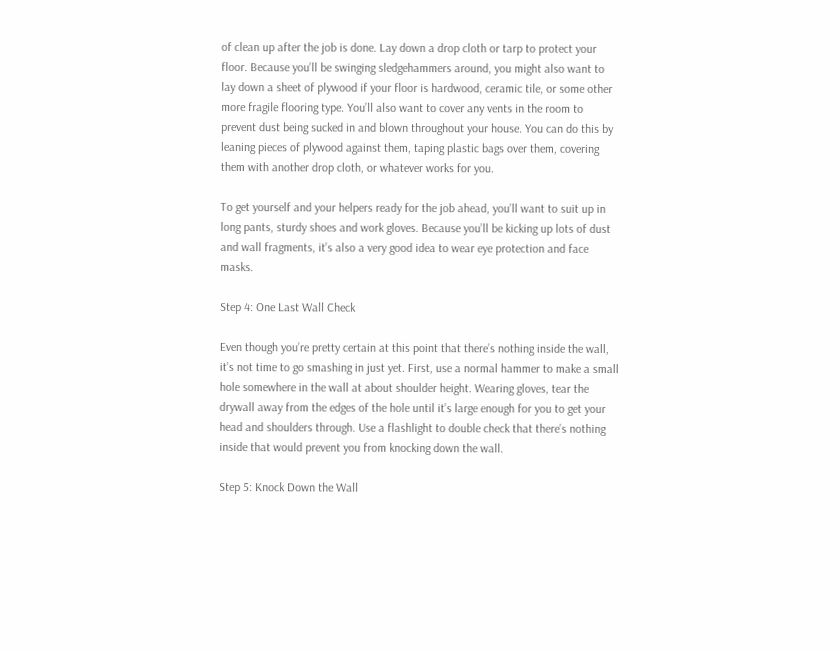of clean up after the job is done. Lay down a drop cloth or tarp to protect your floor. Because you’ll be swinging sledgehammers around, you might also want to lay down a sheet of plywood if your floor is hardwood, ceramic tile, or some other more fragile flooring type. You’ll also want to cover any vents in the room to prevent dust being sucked in and blown throughout your house. You can do this by leaning pieces of plywood against them, taping plastic bags over them, covering them with another drop cloth, or whatever works for you.

To get yourself and your helpers ready for the job ahead, you’ll want to suit up in long pants, sturdy shoes and work gloves. Because you’ll be kicking up lots of dust and wall fragments, it’s also a very good idea to wear eye protection and face masks.

Step 4: One Last Wall Check

Even though you’re pretty certain at this point that there’s nothing inside the wall, it’s not time to go smashing in just yet. First, use a normal hammer to make a small hole somewhere in the wall at about shoulder height. Wearing gloves, tear the drywall away from the edges of the hole until it’s large enough for you to get your head and shoulders through. Use a flashlight to double check that there’s nothing inside that would prevent you from knocking down the wall.

Step 5: Knock Down the Wall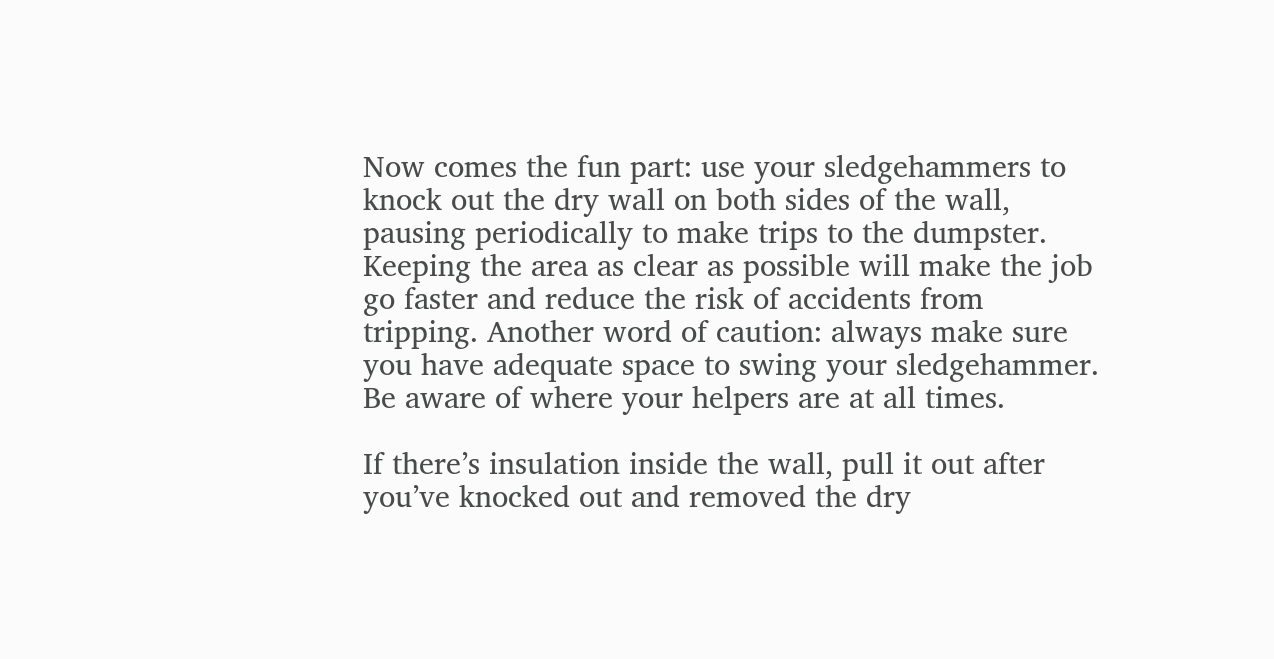Now comes the fun part: use your sledgehammers to knock out the dry wall on both sides of the wall, pausing periodically to make trips to the dumpster. Keeping the area as clear as possible will make the job go faster and reduce the risk of accidents from tripping. Another word of caution: always make sure you have adequate space to swing your sledgehammer. Be aware of where your helpers are at all times.

If there’s insulation inside the wall, pull it out after you’ve knocked out and removed the dry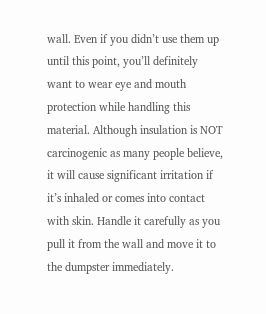wall. Even if you didn’t use them up until this point, you’ll definitely want to wear eye and mouth protection while handling this material. Although insulation is NOT carcinogenic as many people believe, it will cause significant irritation if it’s inhaled or comes into contact with skin. Handle it carefully as you pull it from the wall and move it to the dumpster immediately.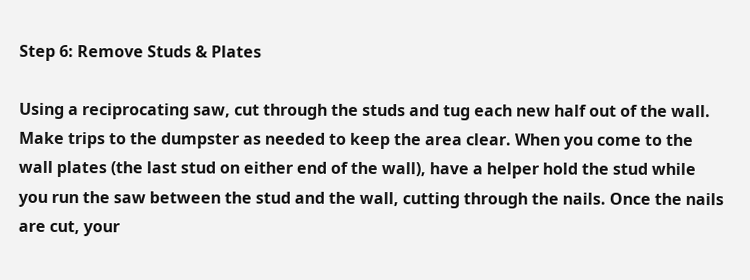Step 6: Remove Studs & Plates

Using a reciprocating saw, cut through the studs and tug each new half out of the wall. Make trips to the dumpster as needed to keep the area clear. When you come to the wall plates (the last stud on either end of the wall), have a helper hold the stud while you run the saw between the stud and the wall, cutting through the nails. Once the nails are cut, your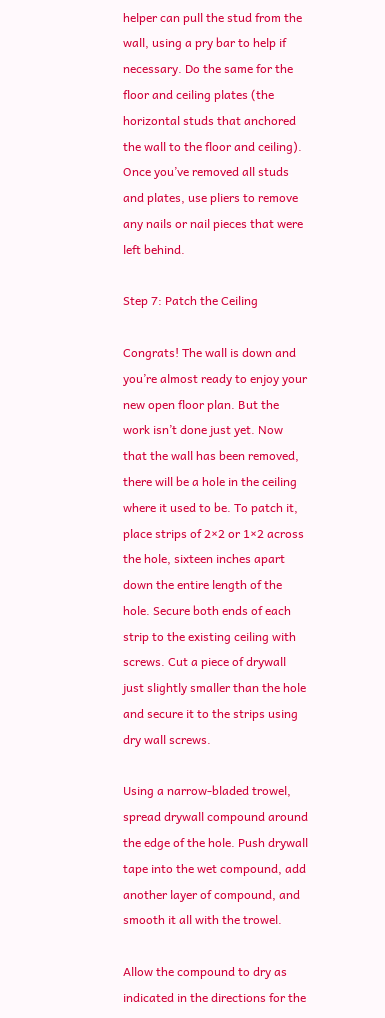helper can pull the stud from the wall, using a pry bar to help if necessary. Do the same for the floor and ceiling plates (the horizontal studs that anchored the wall to the floor and ceiling). Once you’ve removed all studs and plates, use pliers to remove any nails or nail pieces that were left behind.

Step 7: Patch the Ceiling

Congrats! The wall is down and you’re almost ready to enjoy your new open floor plan. But the work isn’t done just yet. Now that the wall has been removed, there will be a hole in the ceiling where it used to be. To patch it, place strips of 2×2 or 1×2 across the hole, sixteen inches apart down the entire length of the hole. Secure both ends of each strip to the existing ceiling with screws. Cut a piece of drywall just slightly smaller than the hole and secure it to the strips using dry wall screws.

Using a narrow-bladed trowel, spread drywall compound around the edge of the hole. Push drywall tape into the wet compound, add another layer of compound, and smooth it all with the trowel.

Allow the compound to dry as indicated in the directions for the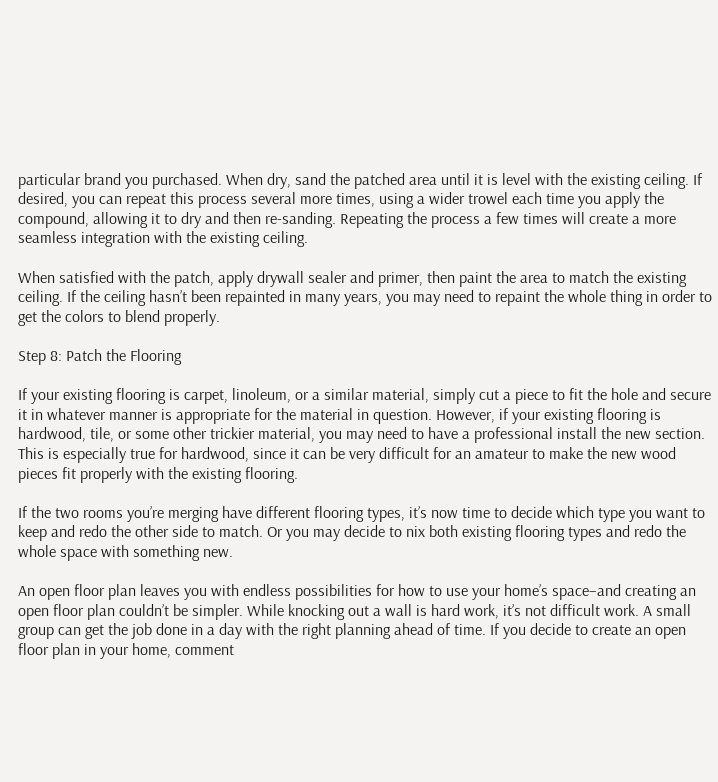particular brand you purchased. When dry, sand the patched area until it is level with the existing ceiling. If desired, you can repeat this process several more times, using a wider trowel each time you apply the compound, allowing it to dry and then re-sanding. Repeating the process a few times will create a more seamless integration with the existing ceiling.

When satisfied with the patch, apply drywall sealer and primer, then paint the area to match the existing ceiling. If the ceiling hasn’t been repainted in many years, you may need to repaint the whole thing in order to get the colors to blend properly.

Step 8: Patch the Flooring

If your existing flooring is carpet, linoleum, or a similar material, simply cut a piece to fit the hole and secure it in whatever manner is appropriate for the material in question. However, if your existing flooring is hardwood, tile, or some other trickier material, you may need to have a professional install the new section. This is especially true for hardwood, since it can be very difficult for an amateur to make the new wood pieces fit properly with the existing flooring.

If the two rooms you’re merging have different flooring types, it’s now time to decide which type you want to keep and redo the other side to match. Or you may decide to nix both existing flooring types and redo the whole space with something new.

An open floor plan leaves you with endless possibilities for how to use your home’s space–and creating an open floor plan couldn’t be simpler. While knocking out a wall is hard work, it’s not difficult work. A small group can get the job done in a day with the right planning ahead of time. If you decide to create an open floor plan in your home, comment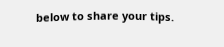below to share your tips.